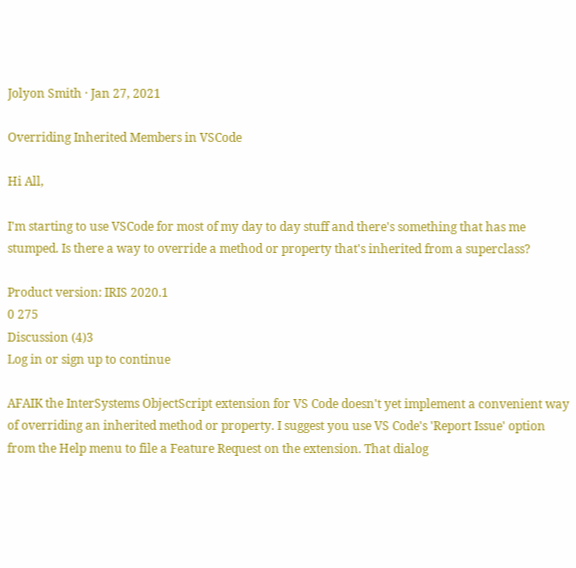Jolyon Smith · Jan 27, 2021

Overriding Inherited Members in VSCode

Hi All,

I'm starting to use VSCode for most of my day to day stuff and there's something that has me stumped. Is there a way to override a method or property that's inherited from a superclass?

Product version: IRIS 2020.1
0 275
Discussion (4)3
Log in or sign up to continue

AFAIK the InterSystems ObjectScript extension for VS Code doesn't yet implement a convenient way of overriding an inherited method or property. I suggest you use VS Code's 'Report Issue' option from the Help menu to file a Feature Request on the extension. That dialog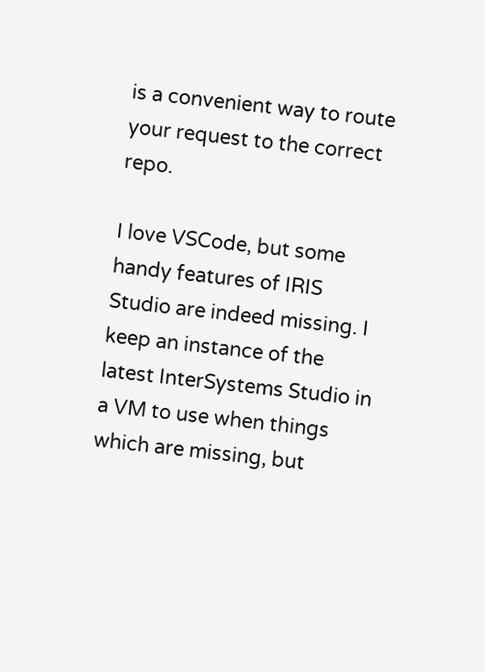is a convenient way to route your request to the correct repo.

I love VSCode, but some handy features of IRIS Studio are indeed missing. I keep an instance of the latest InterSystems Studio in a VM to use when things which are missing, but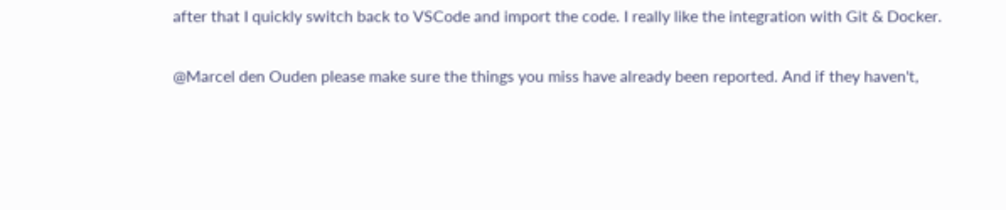after that I quickly switch back to VSCode and import the code. I really like the integration with Git & Docker.

@Marcel den Ouden please make sure the things you miss have already been reported. And if they haven't,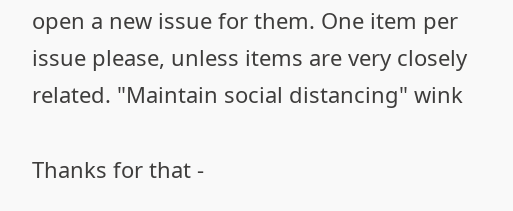open a new issue for them. One item per issue please, unless items are very closely related. "Maintain social distancing" wink

Thanks for that -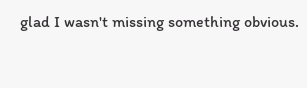glad I wasn't missing something obvious.